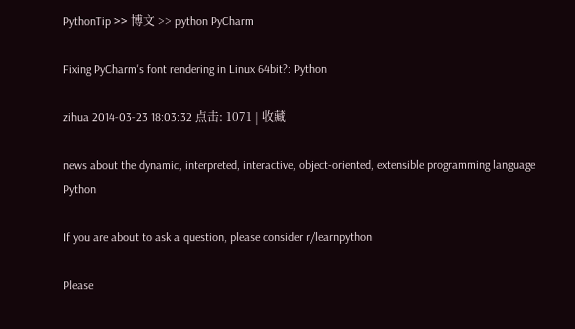PythonTip >> 博文 >> python PyCharm

Fixing PyCharm's font rendering in Linux 64bit?: Python

zihua 2014-03-23 18:03:32 点击: 1071 | 收藏

news about the dynamic, interpreted, interactive, object-oriented, extensible programming language Python

If you are about to ask a question, please consider r/learnpython

Please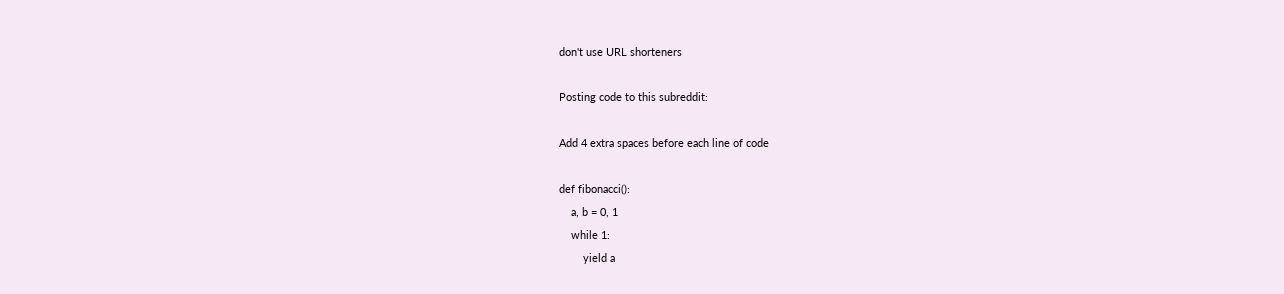don't use URL shorteners

Posting code to this subreddit:

Add 4 extra spaces before each line of code

def fibonacci():
    a, b = 0, 1
    while 1:
        yield a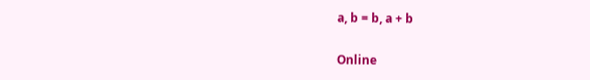a, b = b, a + b

Online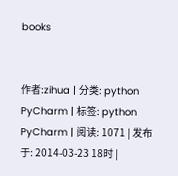books


作者:zihua | 分类: python PyCharm | 标签: python PyCharm | 阅读: 1071 | 发布于: 2014-03-23 18时 |